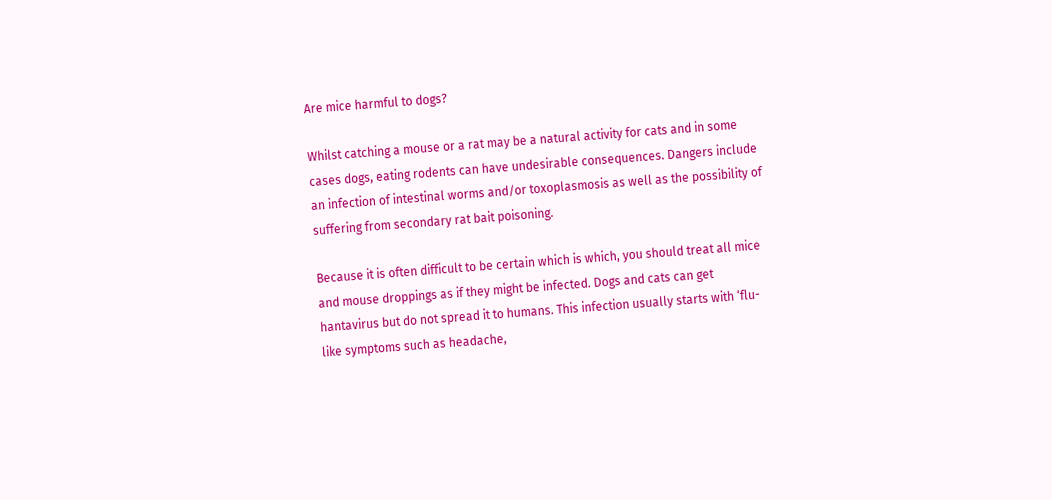Are mice harmful to dogs?

Whilst catching a mouse or a rat may be a natural activity for cats and in some cases dogs, eating rodents can have undesirable consequences. Dangers include an infection of intestinal worms and/or toxoplasmosis as well as the possibility of suffering from secondary rat bait poisoning.

Because it is often difficult to be certain which is which, you should treat all mice and mouse droppings as if they might be infected. Dogs and cats can get hantavirus but do not spread it to humans. This infection usually starts with ‘flu-like symptoms such as headache,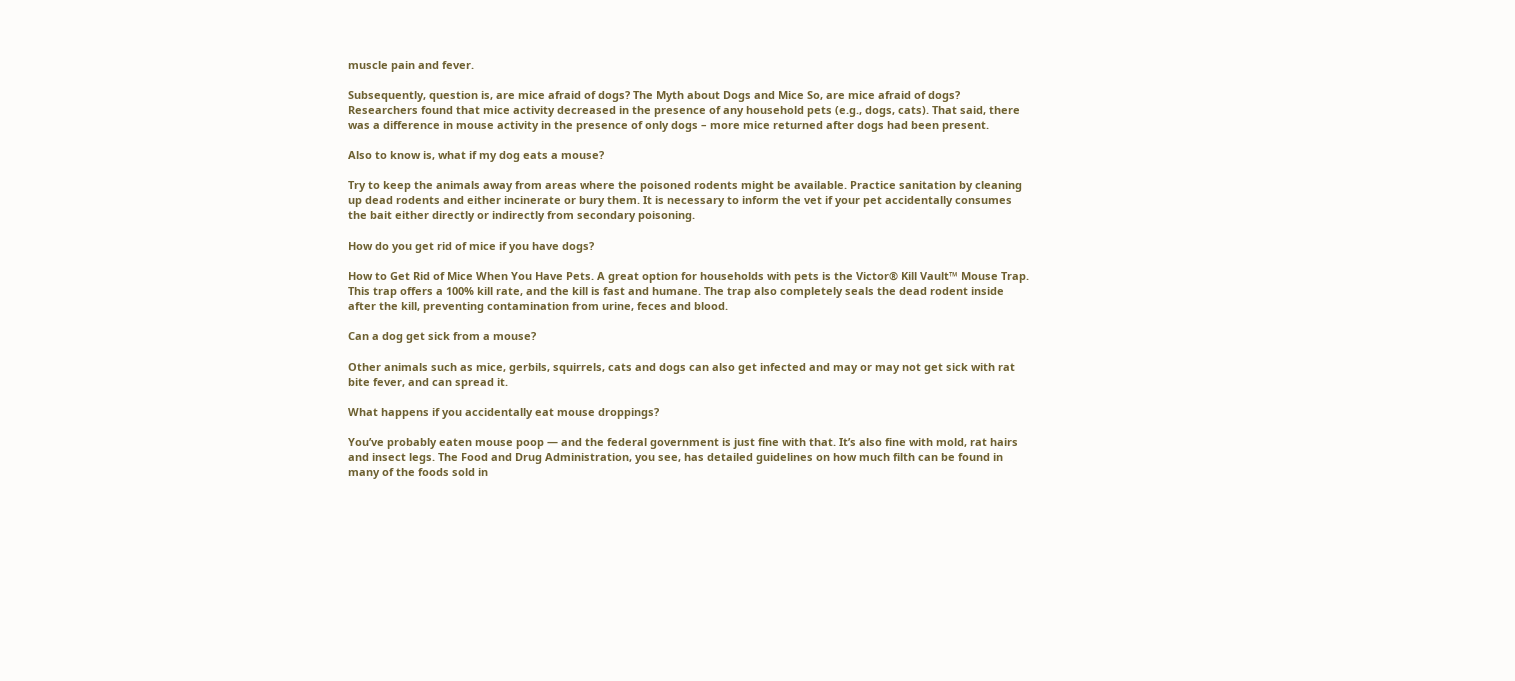muscle pain and fever.

Subsequently, question is, are mice afraid of dogs? The Myth about Dogs and Mice So, are mice afraid of dogs? Researchers found that mice activity decreased in the presence of any household pets (e.g., dogs, cats). That said, there was a difference in mouse activity in the presence of only dogs – more mice returned after dogs had been present.

Also to know is, what if my dog eats a mouse?

Try to keep the animals away from areas where the poisoned rodents might be available. Practice sanitation by cleaning up dead rodents and either incinerate or bury them. It is necessary to inform the vet if your pet accidentally consumes the bait either directly or indirectly from secondary poisoning.

How do you get rid of mice if you have dogs?

How to Get Rid of Mice When You Have Pets. A great option for households with pets is the Victor® Kill Vault™ Mouse Trap. This trap offers a 100% kill rate, and the kill is fast and humane. The trap also completely seals the dead rodent inside after the kill, preventing contamination from urine, feces and blood.

Can a dog get sick from a mouse?

Other animals such as mice, gerbils, squirrels, cats and dogs can also get infected and may or may not get sick with rat bite fever, and can spread it.

What happens if you accidentally eat mouse droppings?

You’ve probably eaten mouse poop — and the federal government is just fine with that. It’s also fine with mold, rat hairs and insect legs. The Food and Drug Administration, you see, has detailed guidelines on how much filth can be found in many of the foods sold in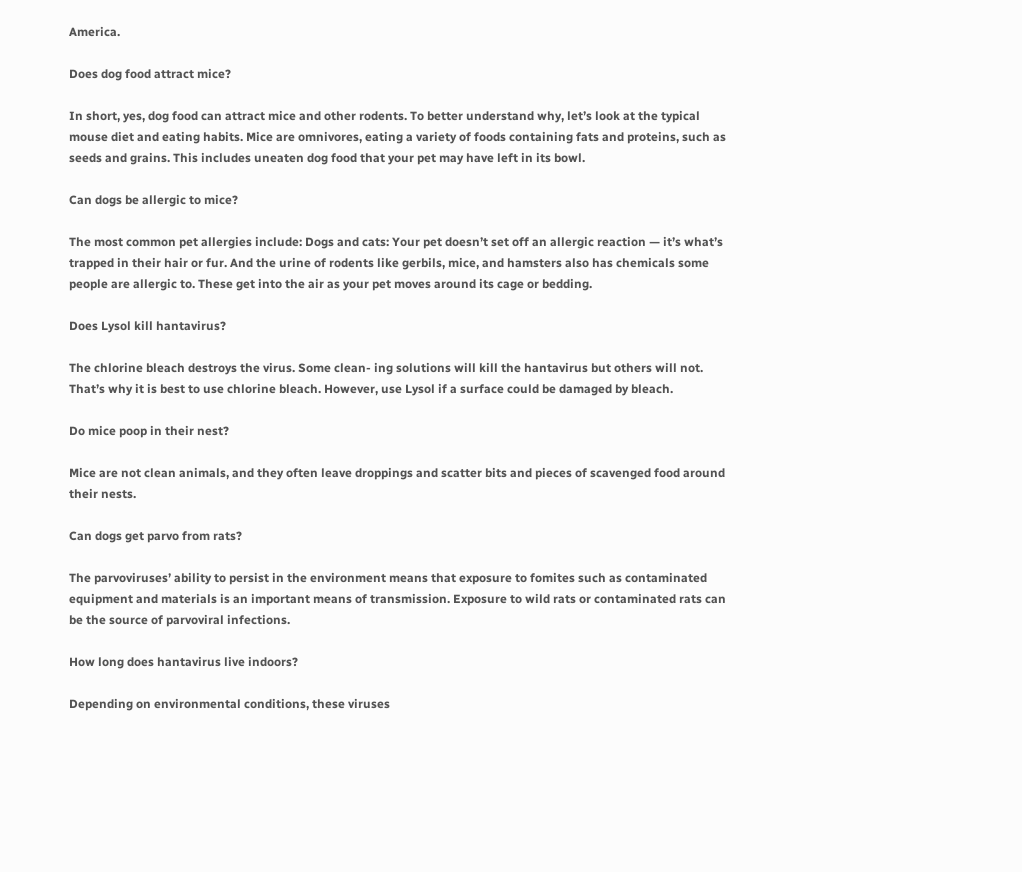America.

Does dog food attract mice?

In short, yes, dog food can attract mice and other rodents. To better understand why, let’s look at the typical mouse diet and eating habits. Mice are omnivores, eating a variety of foods containing fats and proteins, such as seeds and grains. This includes uneaten dog food that your pet may have left in its bowl.

Can dogs be allergic to mice?

The most common pet allergies include: Dogs and cats: Your pet doesn’t set off an allergic reaction — it’s what’s trapped in their hair or fur. And the urine of rodents like gerbils, mice, and hamsters also has chemicals some people are allergic to. These get into the air as your pet moves around its cage or bedding.

Does Lysol kill hantavirus?

The chlorine bleach destroys the virus. Some clean- ing solutions will kill the hantavirus but others will not. That’s why it is best to use chlorine bleach. However, use Lysol if a surface could be damaged by bleach.

Do mice poop in their nest?

Mice are not clean animals, and they often leave droppings and scatter bits and pieces of scavenged food around their nests.

Can dogs get parvo from rats?

The parvoviruses’ ability to persist in the environment means that exposure to fomites such as contaminated equipment and materials is an important means of transmission. Exposure to wild rats or contaminated rats can be the source of parvoviral infections.

How long does hantavirus live indoors?

Depending on environmental conditions, these viruses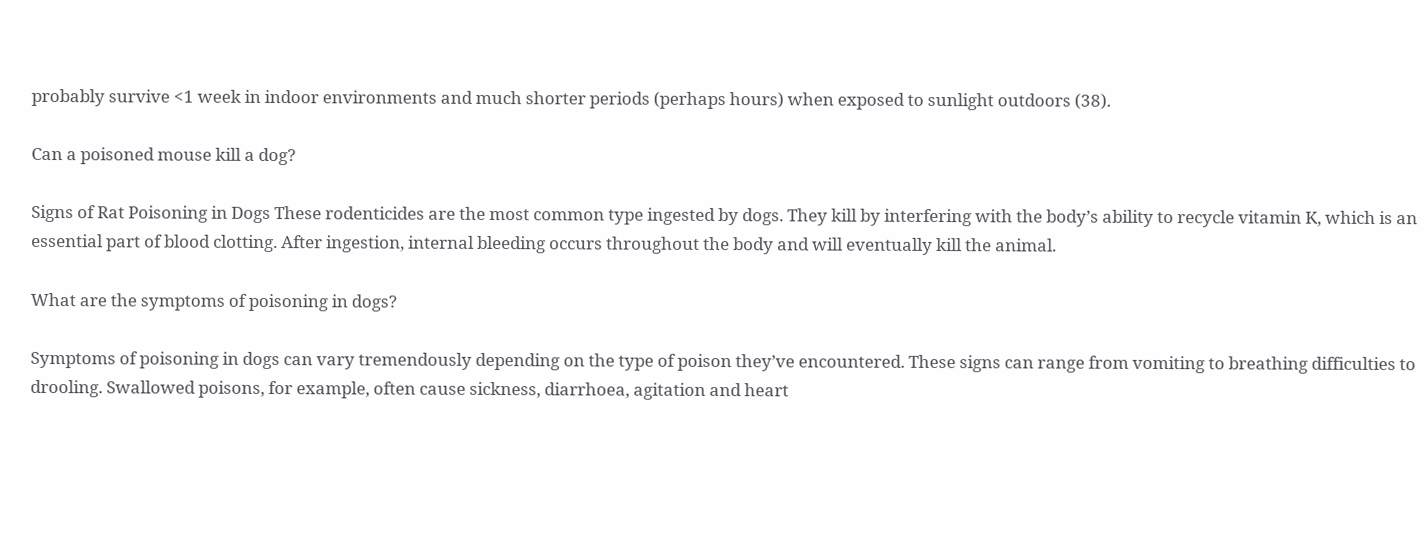probably survive <1 week in indoor environments and much shorter periods (perhaps hours) when exposed to sunlight outdoors (38).

Can a poisoned mouse kill a dog?

Signs of Rat Poisoning in Dogs These rodenticides are the most common type ingested by dogs. They kill by interfering with the body’s ability to recycle vitamin K, which is an essential part of blood clotting. After ingestion, internal bleeding occurs throughout the body and will eventually kill the animal.

What are the symptoms of poisoning in dogs?

Symptoms of poisoning in dogs can vary tremendously depending on the type of poison they’ve encountered. These signs can range from vomiting to breathing difficulties to drooling. Swallowed poisons, for example, often cause sickness, diarrhoea, agitation and heart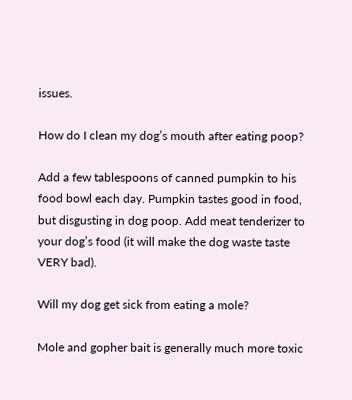issues.

How do I clean my dog’s mouth after eating poop?

Add a few tablespoons of canned pumpkin to his food bowl each day. Pumpkin tastes good in food, but disgusting in dog poop. Add meat tenderizer to your dog’s food (it will make the dog waste taste VERY bad).

Will my dog get sick from eating a mole?

Mole and gopher bait is generally much more toxic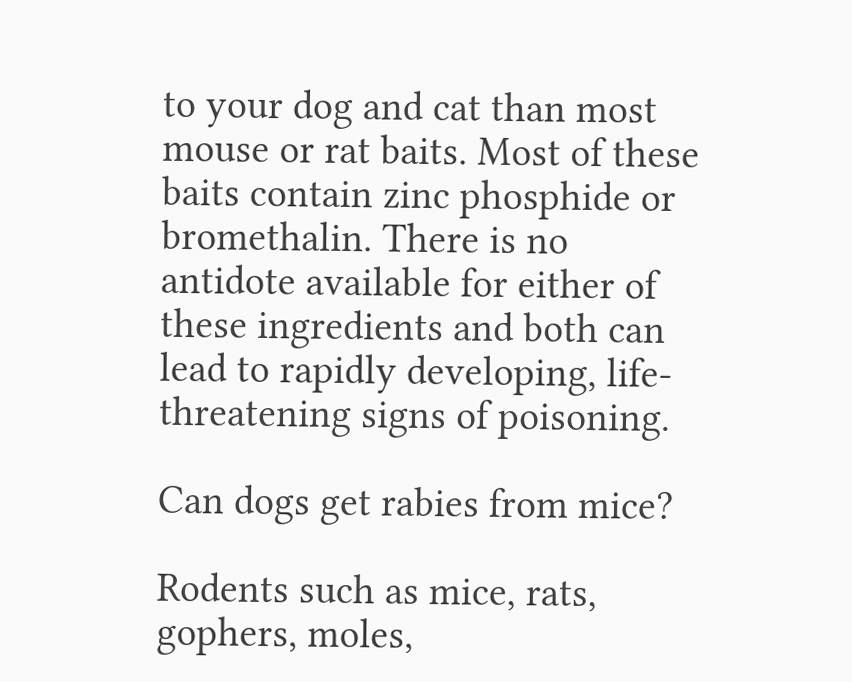to your dog and cat than most mouse or rat baits. Most of these baits contain zinc phosphide or bromethalin. There is no antidote available for either of these ingredients and both can lead to rapidly developing, life-threatening signs of poisoning.

Can dogs get rabies from mice?

Rodents such as mice, rats, gophers, moles,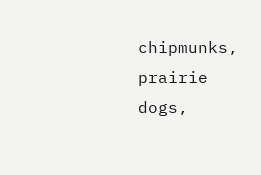chipmunks, prairie dogs,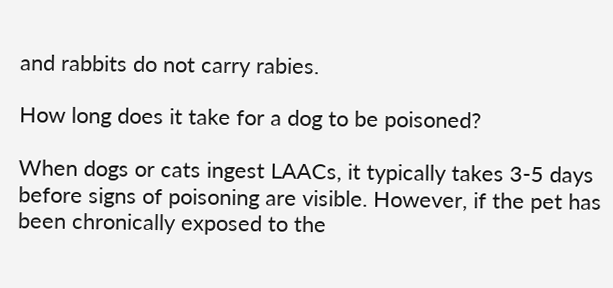and rabbits do not carry rabies.

How long does it take for a dog to be poisoned?

When dogs or cats ingest LAACs, it typically takes 3-5 days before signs of poisoning are visible. However, if the pet has been chronically exposed to the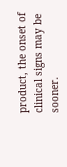product, the onset of clinical signs may be sooner.